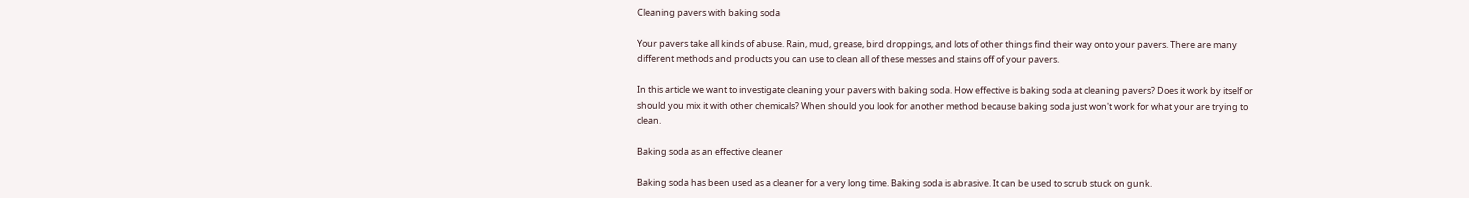Cleaning pavers with baking soda

Your pavers take all kinds of abuse. Rain, mud, grease, bird droppings, and lots of other things find their way onto your pavers. There are many different methods and products you can use to clean all of these messes and stains off of your pavers.

In this article we want to investigate cleaning your pavers with baking soda. How effective is baking soda at cleaning pavers? Does it work by itself or should you mix it with other chemicals? When should you look for another method because baking soda just won't work for what your are trying to clean.

Baking soda as an effective cleaner

Baking soda has been used as a cleaner for a very long time. Baking soda is abrasive. It can be used to scrub stuck on gunk.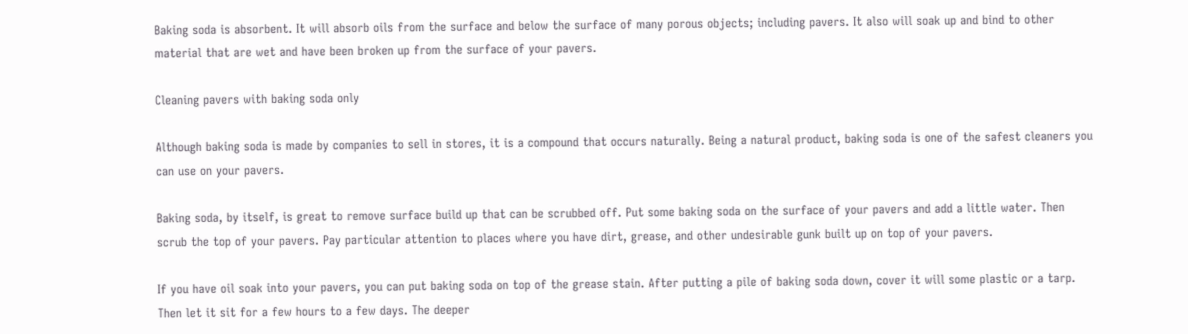Baking soda is absorbent. It will absorb oils from the surface and below the surface of many porous objects; including pavers. It also will soak up and bind to other material that are wet and have been broken up from the surface of your pavers.

Cleaning pavers with baking soda only

Although baking soda is made by companies to sell in stores, it is a compound that occurs naturally. Being a natural product, baking soda is one of the safest cleaners you can use on your pavers.

Baking soda, by itself, is great to remove surface build up that can be scrubbed off. Put some baking soda on the surface of your pavers and add a little water. Then scrub the top of your pavers. Pay particular attention to places where you have dirt, grease, and other undesirable gunk built up on top of your pavers.

If you have oil soak into your pavers, you can put baking soda on top of the grease stain. After putting a pile of baking soda down, cover it will some plastic or a tarp. Then let it sit for a few hours to a few days. The deeper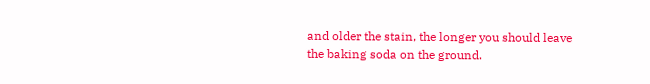and older the stain, the longer you should leave the baking soda on the ground.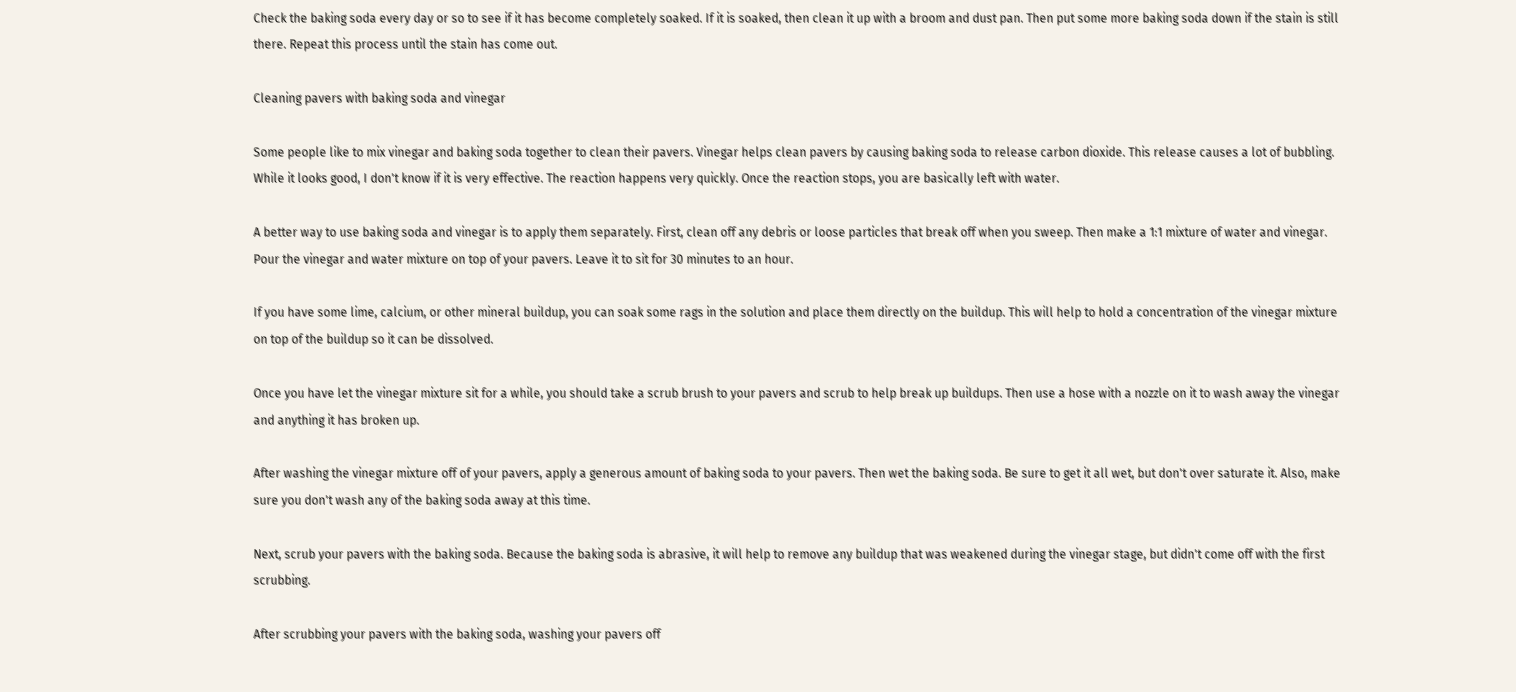Check the baking soda every day or so to see if it has become completely soaked. If it is soaked, then clean it up with a broom and dust pan. Then put some more baking soda down if the stain is still there. Repeat this process until the stain has come out.

Cleaning pavers with baking soda and vinegar

Some people like to mix vinegar and baking soda together to clean their pavers. Vinegar helps clean pavers by causing baking soda to release carbon dioxide. This release causes a lot of bubbling. While it looks good, I don't know if it is very effective. The reaction happens very quickly. Once the reaction stops, you are basically left with water.

A better way to use baking soda and vinegar is to apply them separately. First, clean off any debris or loose particles that break off when you sweep. Then make a 1:1 mixture of water and vinegar. Pour the vinegar and water mixture on top of your pavers. Leave it to sit for 30 minutes to an hour.

If you have some lime, calcium, or other mineral buildup, you can soak some rags in the solution and place them directly on the buildup. This will help to hold a concentration of the vinegar mixture on top of the buildup so it can be dissolved.

Once you have let the vinegar mixture sit for a while, you should take a scrub brush to your pavers and scrub to help break up buildups. Then use a hose with a nozzle on it to wash away the vinegar and anything it has broken up.

After washing the vinegar mixture off of your pavers, apply a generous amount of baking soda to your pavers. Then wet the baking soda. Be sure to get it all wet, but don't over saturate it. Also, make sure you don't wash any of the baking soda away at this time.

Next, scrub your pavers with the baking soda. Because the baking soda is abrasive, it will help to remove any buildup that was weakened during the vinegar stage, but didn't come off with the first scrubbing.

After scrubbing your pavers with the baking soda, washing your pavers off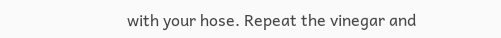with your hose. Repeat the vinegar and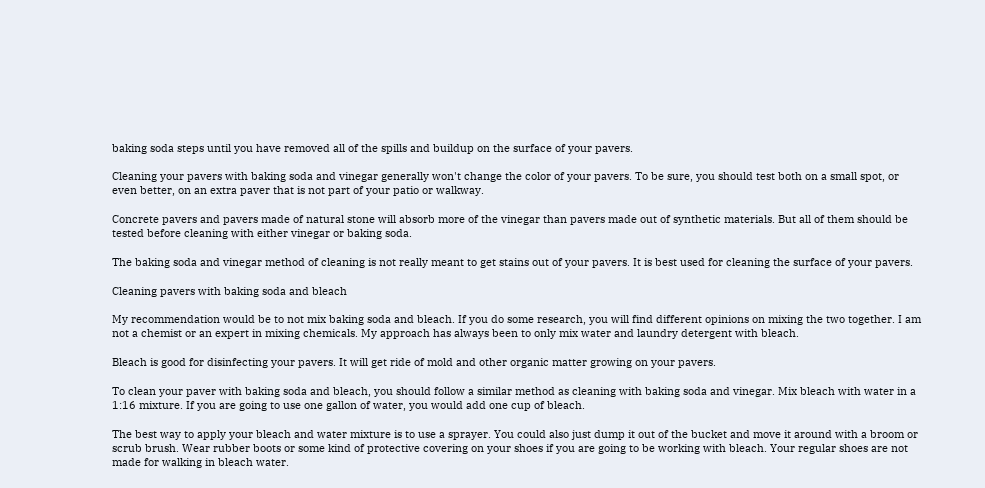baking soda steps until you have removed all of the spills and buildup on the surface of your pavers.

Cleaning your pavers with baking soda and vinegar generally won't change the color of your pavers. To be sure, you should test both on a small spot, or even better, on an extra paver that is not part of your patio or walkway.

Concrete pavers and pavers made of natural stone will absorb more of the vinegar than pavers made out of synthetic materials. But all of them should be tested before cleaning with either vinegar or baking soda.

The baking soda and vinegar method of cleaning is not really meant to get stains out of your pavers. It is best used for cleaning the surface of your pavers.

Cleaning pavers with baking soda and bleach

My recommendation would be to not mix baking soda and bleach. If you do some research, you will find different opinions on mixing the two together. I am not a chemist or an expert in mixing chemicals. My approach has always been to only mix water and laundry detergent with bleach.

Bleach is good for disinfecting your pavers. It will get ride of mold and other organic matter growing on your pavers.

To clean your paver with baking soda and bleach, you should follow a similar method as cleaning with baking soda and vinegar. Mix bleach with water in a 1:16 mixture. If you are going to use one gallon of water, you would add one cup of bleach.

The best way to apply your bleach and water mixture is to use a sprayer. You could also just dump it out of the bucket and move it around with a broom or scrub brush. Wear rubber boots or some kind of protective covering on your shoes if you are going to be working with bleach. Your regular shoes are not made for walking in bleach water.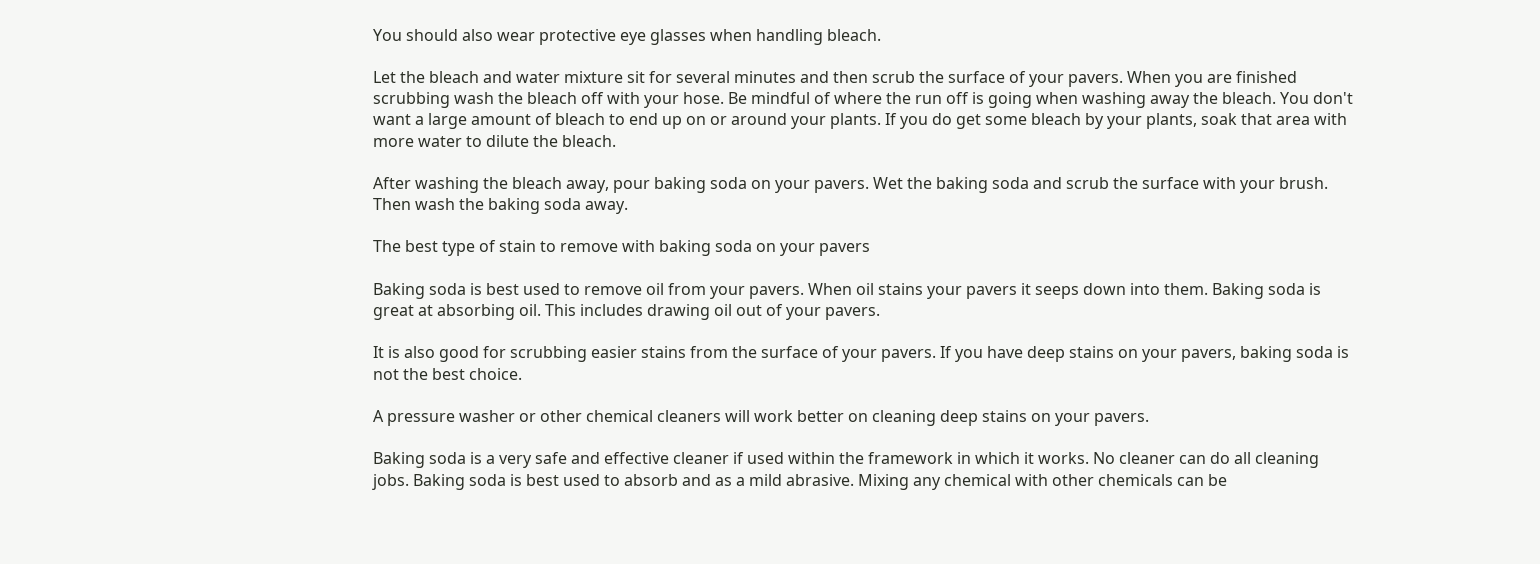You should also wear protective eye glasses when handling bleach.

Let the bleach and water mixture sit for several minutes and then scrub the surface of your pavers. When you are finished scrubbing wash the bleach off with your hose. Be mindful of where the run off is going when washing away the bleach. You don't want a large amount of bleach to end up on or around your plants. If you do get some bleach by your plants, soak that area with more water to dilute the bleach.

After washing the bleach away, pour baking soda on your pavers. Wet the baking soda and scrub the surface with your brush. Then wash the baking soda away.

The best type of stain to remove with baking soda on your pavers

Baking soda is best used to remove oil from your pavers. When oil stains your pavers it seeps down into them. Baking soda is great at absorbing oil. This includes drawing oil out of your pavers.

It is also good for scrubbing easier stains from the surface of your pavers. If you have deep stains on your pavers, baking soda is not the best choice.

A pressure washer or other chemical cleaners will work better on cleaning deep stains on your pavers.

Baking soda is a very safe and effective cleaner if used within the framework in which it works. No cleaner can do all cleaning jobs. Baking soda is best used to absorb and as a mild abrasive. Mixing any chemical with other chemicals can be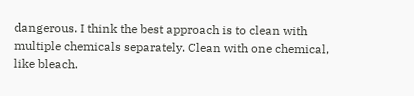dangerous. I think the best approach is to clean with multiple chemicals separately. Clean with one chemical, like bleach.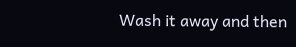Wash it away and then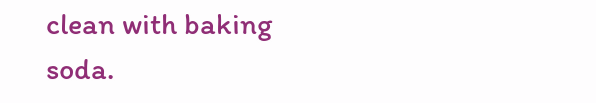clean with baking soda.